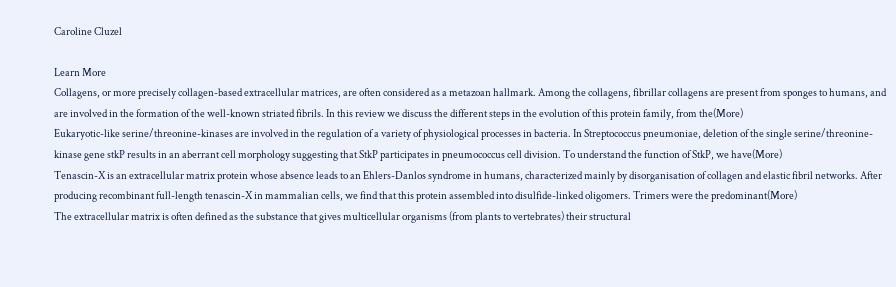Caroline Cluzel

Learn More
Collagens, or more precisely collagen-based extracellular matrices, are often considered as a metazoan hallmark. Among the collagens, fibrillar collagens are present from sponges to humans, and are involved in the formation of the well-known striated fibrils. In this review we discuss the different steps in the evolution of this protein family, from the(More)
Eukaryotic-like serine/threonine-kinases are involved in the regulation of a variety of physiological processes in bacteria. In Streptococcus pneumoniae, deletion of the single serine/threonine-kinase gene stkP results in an aberrant cell morphology suggesting that StkP participates in pneumococcus cell division. To understand the function of StkP, we have(More)
Tenascin-X is an extracellular matrix protein whose absence leads to an Ehlers-Danlos syndrome in humans, characterized mainly by disorganisation of collagen and elastic fibril networks. After producing recombinant full-length tenascin-X in mammalian cells, we find that this protein assembled into disulfide-linked oligomers. Trimers were the predominant(More)
The extracellular matrix is often defined as the substance that gives multicellular organisms (from plants to vertebrates) their structural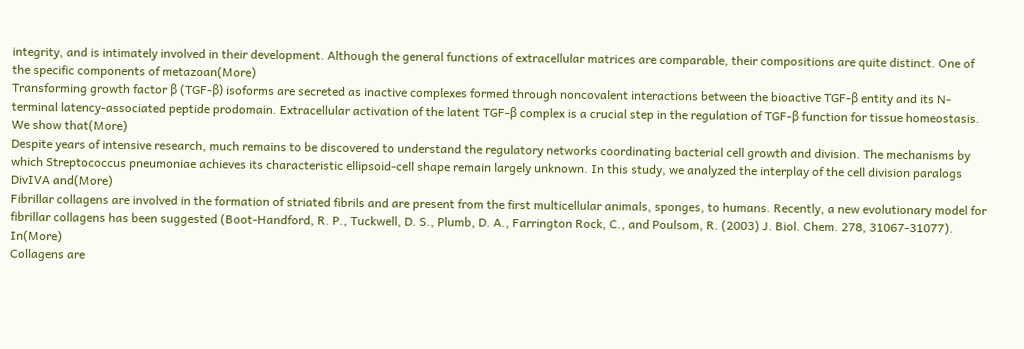integrity, and is intimately involved in their development. Although the general functions of extracellular matrices are comparable, their compositions are quite distinct. One of the specific components of metazoan(More)
Transforming growth factor β (TGF-β) isoforms are secreted as inactive complexes formed through noncovalent interactions between the bioactive TGF-β entity and its N-terminal latency-associated peptide prodomain. Extracellular activation of the latent TGF-β complex is a crucial step in the regulation of TGF-β function for tissue homeostasis. We show that(More)
Despite years of intensive research, much remains to be discovered to understand the regulatory networks coordinating bacterial cell growth and division. The mechanisms by which Streptococcus pneumoniae achieves its characteristic ellipsoid-cell shape remain largely unknown. In this study, we analyzed the interplay of the cell division paralogs DivIVA and(More)
Fibrillar collagens are involved in the formation of striated fibrils and are present from the first multicellular animals, sponges, to humans. Recently, a new evolutionary model for fibrillar collagens has been suggested (Boot-Handford, R. P., Tuckwell, D. S., Plumb, D. A., Farrington Rock, C., and Poulsom, R. (2003) J. Biol. Chem. 278, 31067-31077). In(More)
Collagens are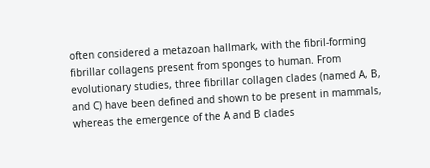often considered a metazoan hallmark, with the fibril-forming fibrillar collagens present from sponges to human. From evolutionary studies, three fibrillar collagen clades (named A, B, and C) have been defined and shown to be present in mammals, whereas the emergence of the A and B clades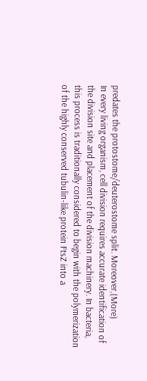predates the protostome/deuterostome split. Moreover,(More)
In every living organism, cell division requires accurate identification of the division site and placement of the division machinery. In bacteria, this process is traditionally considered to begin with the polymerization of the highly conserved tubulin-like protein FtsZ into a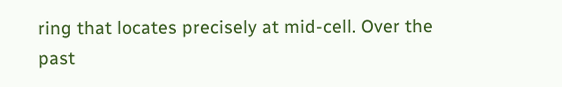ring that locates precisely at mid-cell. Over the past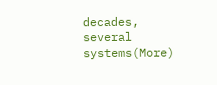decades, several systems(More)